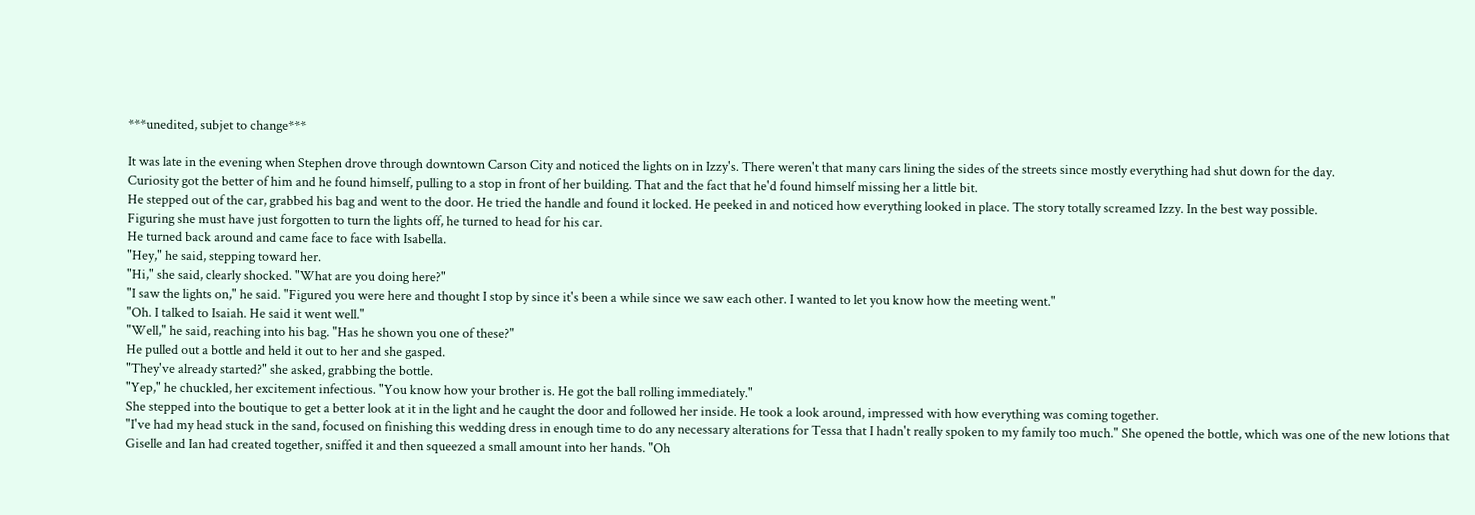***unedited, subjet to change***

It was late in the evening when Stephen drove through downtown Carson City and noticed the lights on in Izzy's. There weren't that many cars lining the sides of the streets since mostly everything had shut down for the day.
Curiosity got the better of him and he found himself, pulling to a stop in front of her building. That and the fact that he'd found himself missing her a little bit.
He stepped out of the car, grabbed his bag and went to the door. He tried the handle and found it locked. He peeked in and noticed how everything looked in place. The story totally screamed Izzy. In the best way possible.
Figuring she must have just forgotten to turn the lights off, he turned to head for his car.
He turned back around and came face to face with Isabella.
"Hey," he said, stepping toward her.
"Hi," she said, clearly shocked. "What are you doing here?"
"I saw the lights on," he said. "Figured you were here and thought I stop by since it's been a while since we saw each other. I wanted to let you know how the meeting went."
"Oh. I talked to Isaiah. He said it went well."
"Well," he said, reaching into his bag. "Has he shown you one of these?"
He pulled out a bottle and held it out to her and she gasped.
"They've already started?" she asked, grabbing the bottle.
"Yep," he chuckled, her excitement infectious. "You know how your brother is. He got the ball rolling immediately."
She stepped into the boutique to get a better look at it in the light and he caught the door and followed her inside. He took a look around, impressed with how everything was coming together.
"I've had my head stuck in the sand, focused on finishing this wedding dress in enough time to do any necessary alterations for Tessa that I hadn't really spoken to my family too much." She opened the bottle, which was one of the new lotions that Giselle and Ian had created together, sniffed it and then squeezed a small amount into her hands. "Oh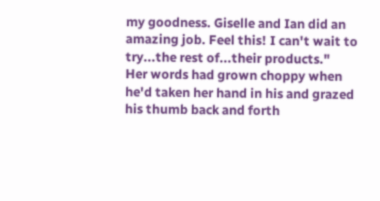my goodness. Giselle and Ian did an amazing job. Feel this! I can't wait to try...the rest of...their products."
Her words had grown choppy when he'd taken her hand in his and grazed his thumb back and forth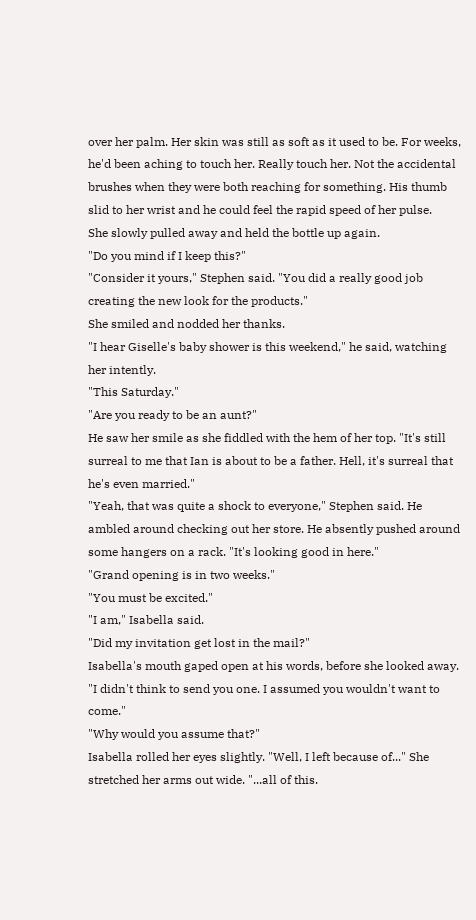over her palm. Her skin was still as soft as it used to be. For weeks, he'd been aching to touch her. Really touch her. Not the accidental brushes when they were both reaching for something. His thumb slid to her wrist and he could feel the rapid speed of her pulse.
She slowly pulled away and held the bottle up again.
"Do you mind if I keep this?"
"Consider it yours," Stephen said. "You did a really good job creating the new look for the products."
She smiled and nodded her thanks.
"I hear Giselle's baby shower is this weekend," he said, watching her intently.
"This Saturday."
"Are you ready to be an aunt?"
He saw her smile as she fiddled with the hem of her top. "It's still surreal to me that Ian is about to be a father. Hell, it's surreal that he's even married."
"Yeah, that was quite a shock to everyone," Stephen said. He ambled around checking out her store. He absently pushed around some hangers on a rack. "It's looking good in here."
"Grand opening is in two weeks."
"You must be excited."
"I am," Isabella said.
"Did my invitation get lost in the mail?"
Isabella's mouth gaped open at his words, before she looked away.
"I didn't think to send you one. I assumed you wouldn't want to come."
"Why would you assume that?"
Isabella rolled her eyes slightly. "Well, I left because of..." She stretched her arms out wide. "...all of this.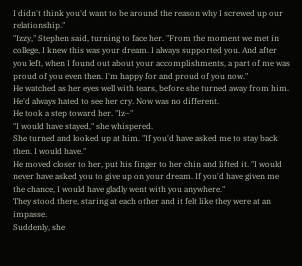I didn't think you'd want to be around the reason why I screwed up our relationship."
"Izzy," Stephen said, turning to face her. "From the moment we met in college, I knew this was your dream. I always supported you. And after you left, when I found out about your accomplishments, a part of me was proud of you even then. I'm happy for and proud of you now."
He watched as her eyes well with tears, before she turned away from him. He'd always hated to see her cry. Now was no different.
He took a step toward her. "Iz–"
"I would have stayed," she whispered.
She turned and looked up at him. "If you'd have asked me to stay back then. I would have."
He moved closer to her, put his finger to her chin and lifted it. "I would never have asked you to give up on your dream. If you'd have given me the chance, I would have gladly went with you anywhere."
They stood there, staring at each other and it felt like they were at an impasse.
Suddenly, she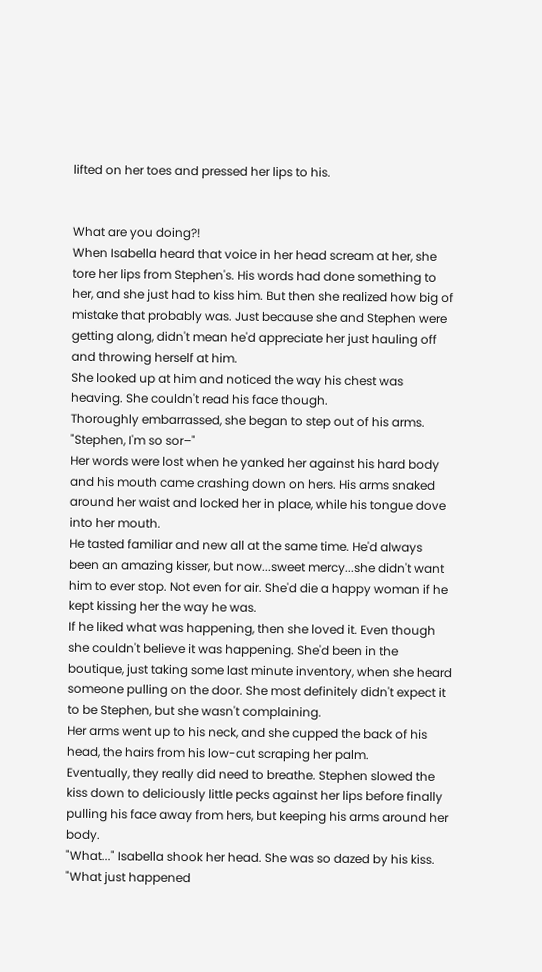lifted on her toes and pressed her lips to his.


What are you doing?!
When Isabella heard that voice in her head scream at her, she tore her lips from Stephen's. His words had done something to her, and she just had to kiss him. But then she realized how big of mistake that probably was. Just because she and Stephen were getting along, didn't mean he'd appreciate her just hauling off and throwing herself at him.
She looked up at him and noticed the way his chest was heaving. She couldn't read his face though.
Thoroughly embarrassed, she began to step out of his arms.
"Stephen, I'm so sor–"
Her words were lost when he yanked her against his hard body and his mouth came crashing down on hers. His arms snaked around her waist and locked her in place, while his tongue dove into her mouth.
He tasted familiar and new all at the same time. He'd always been an amazing kisser, but now...sweet mercy...she didn't want him to ever stop. Not even for air. She'd die a happy woman if he kept kissing her the way he was.
If he liked what was happening, then she loved it. Even though she couldn't believe it was happening. She'd been in the boutique, just taking some last minute inventory, when she heard someone pulling on the door. She most definitely didn't expect it to be Stephen, but she wasn't complaining.
Her arms went up to his neck, and she cupped the back of his head, the hairs from his low-cut scraping her palm.
Eventually, they really did need to breathe. Stephen slowed the kiss down to deliciously little pecks against her lips before finally pulling his face away from hers, but keeping his arms around her body.
"What..." Isabella shook her head. She was so dazed by his kiss. "What just happened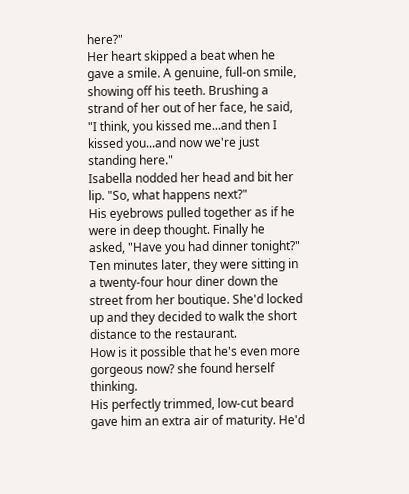here?"
Her heart skipped a beat when he gave a smile. A genuine, full-on smile, showing off his teeth. Brushing a strand of her out of her face, he said, "I think, you kissed me...and then I kissed you...and now we're just standing here."
Isabella nodded her head and bit her lip. "So, what happens next?"
His eyebrows pulled together as if he were in deep thought. Finally he asked, "Have you had dinner tonight?"
Ten minutes later, they were sitting in a twenty-four hour diner down the street from her boutique. She'd locked up and they decided to walk the short distance to the restaurant.
How is it possible that he's even more gorgeous now? she found herself thinking.
His perfectly trimmed, low-cut beard gave him an extra air of maturity. He'd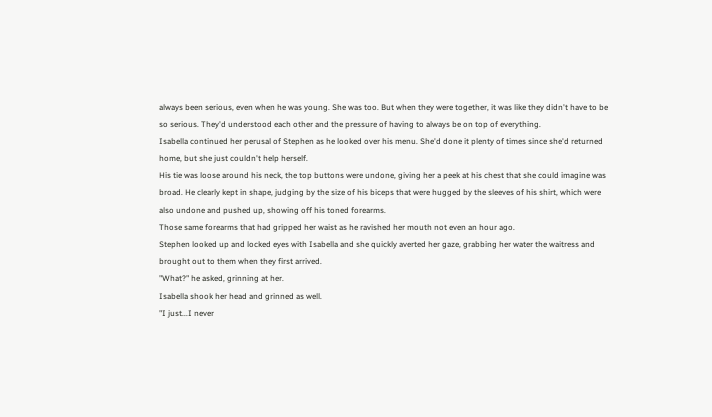always been serious, even when he was young. She was too. But when they were together, it was like they didn't have to be so serious. They'd understood each other and the pressure of having to always be on top of everything.
Isabella continued her perusal of Stephen as he looked over his menu. She'd done it plenty of times since she'd returned home, but she just couldn't help herself.
His tie was loose around his neck, the top buttons were undone, giving her a peek at his chest that she could imagine was broad. He clearly kept in shape, judging by the size of his biceps that were hugged by the sleeves of his shirt, which were also undone and pushed up, showing off his toned forearms.
Those same forearms that had gripped her waist as he ravished her mouth not even an hour ago.
Stephen looked up and locked eyes with Isabella and she quickly averted her gaze, grabbing her water the waitress and brought out to them when they first arrived.
"What?" he asked, grinning at her.
Isabella shook her head and grinned as well.
"I just...I never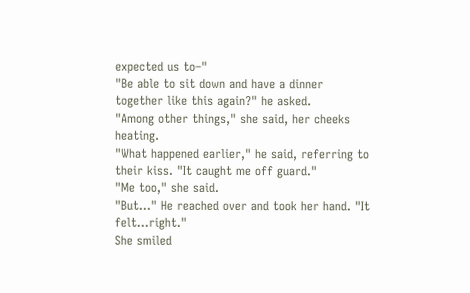expected us to–"
"Be able to sit down and have a dinner together like this again?" he asked.
"Among other things," she said, her cheeks heating.
"What happened earlier," he said, referring to their kiss. "It caught me off guard."
"Me too," she said.
"But..." He reached over and took her hand. "It felt...right."
She smiled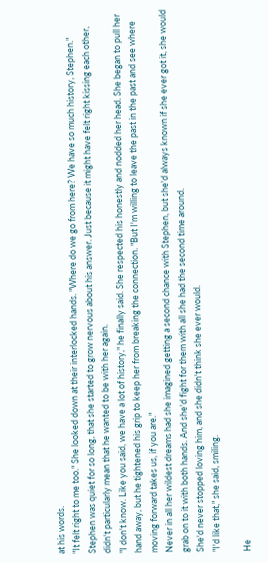at his words.
"It felt right to me too." She looked down at their interlocked hands. "Where do we go from here? We have so much history, Stephen."
Stephen was quiet for so long, that she started to grow nervous about his answer. Just because it might have felt right kissing each other, didn't particularly mean that he wanted to be with her again.
"I don't know. Like you said, we have a lot of history," he finally said. She respected his honestly and nodded her head. She began to pull her hand away, but he tightened his grip to keep her from breaking the connection. "But I'm willing to leave the past in the past and see where moving forward takes us, if you are."
Never in all her wildest dreams had she imagined getting a second chance with Stephen, but she'd always known if she ever got it, she would grab on to it with both hands. And she'd fight for them with all she had the second time around.
She'd never stopped loving him, and she didn't think she ever would.
"I'd like that," she said, smiling.

He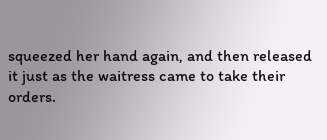squeezed her hand again, and then released it just as the waitress came to take their orders.